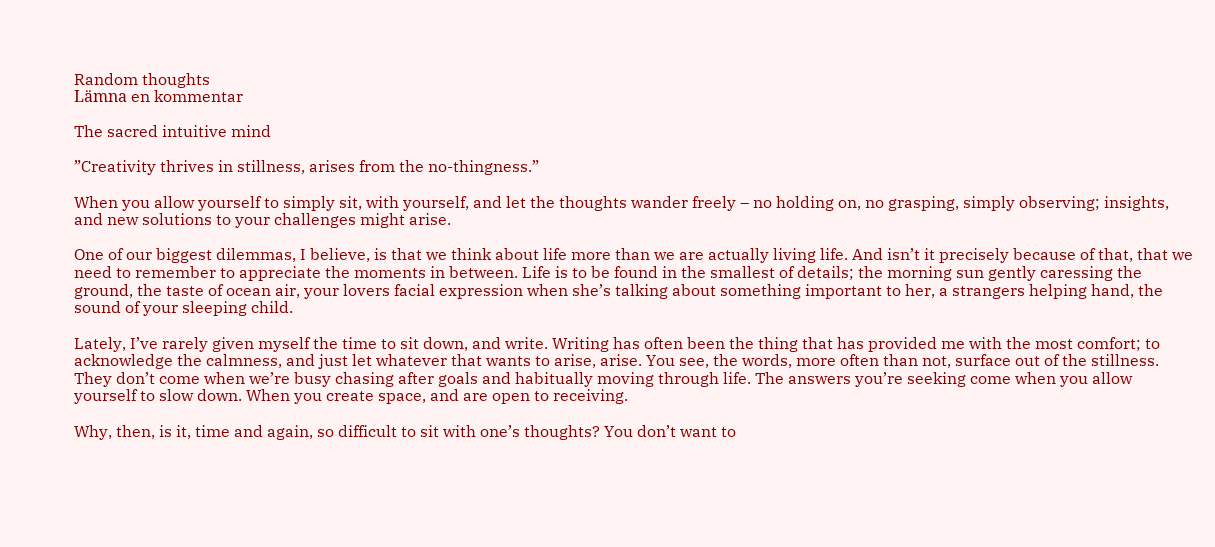Random thoughts
Lämna en kommentar

The sacred intuitive mind

”Creativity thrives in stillness, arises from the no-thingness.”

When you allow yourself to simply sit, with yourself, and let the thoughts wander freely – no holding on, no grasping, simply observing; insights, and new solutions to your challenges might arise.

One of our biggest dilemmas, I believe, is that we think about life more than we are actually living life. And isn’t it precisely because of that, that we need to remember to appreciate the moments in between. Life is to be found in the smallest of details; the morning sun gently caressing the ground, the taste of ocean air, your lovers facial expression when she’s talking about something important to her, a strangers helping hand, the sound of your sleeping child.

Lately, I’ve rarely given myself the time to sit down, and write. Writing has often been the thing that has provided me with the most comfort; to acknowledge the calmness, and just let whatever that wants to arise, arise. You see, the words, more often than not, surface out of the stillness. They don’t come when we’re busy chasing after goals and habitually moving through life. The answers you’re seeking come when you allow yourself to slow down. When you create space, and are open to receiving.

Why, then, is it, time and again, so difficult to sit with one’s thoughts? You don’t want to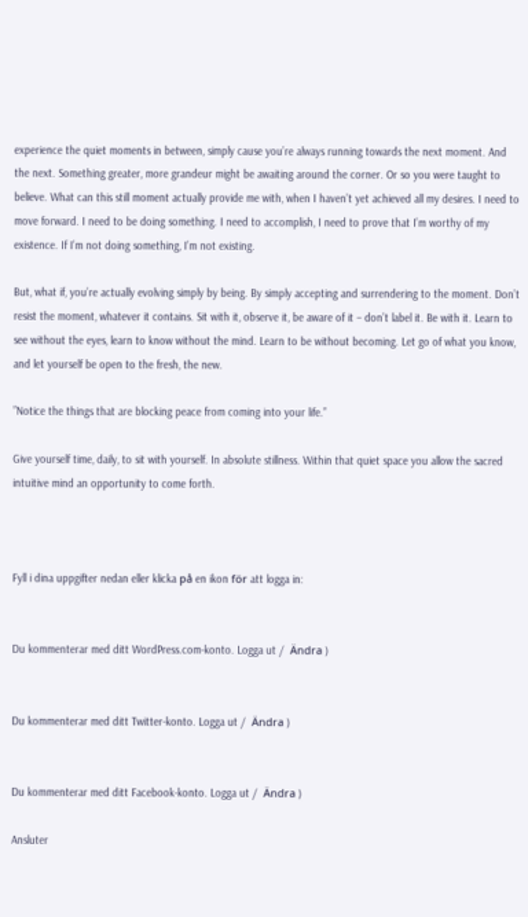experience the quiet moments in between, simply cause you’re always running towards the next moment. And the next. Something greater, more grandeur might be awaiting around the corner. Or so you were taught to believe. What can this still moment actually provide me with, when I haven’t yet achieved all my desires. I need to move forward. I need to be doing something. I need to accomplish, I need to prove that I’m worthy of my existence. If I’m not doing something, I’m not existing.

But, what if, you’re actually evolving simply by being. By simply accepting and surrendering to the moment. Don’t resist the moment, whatever it contains. Sit with it, observe it, be aware of it – don’t label it. Be with it. Learn to see without the eyes, learn to know without the mind. Learn to be without becoming. Let go of what you know, and let yourself be open to the fresh, the new.

”Notice the things that are blocking peace from coming into your life.”

Give yourself time, daily, to sit with yourself. In absolute stillness. Within that quiet space you allow the sacred intuitive mind an opportunity to come forth.



Fyll i dina uppgifter nedan eller klicka på en ikon för att logga in:


Du kommenterar med ditt WordPress.com-konto. Logga ut /  Ändra )


Du kommenterar med ditt Twitter-konto. Logga ut /  Ändra )


Du kommenterar med ditt Facebook-konto. Logga ut /  Ändra )

Ansluter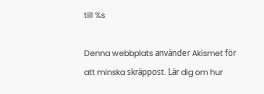till %s

Denna webbplats använder Akismet för att minska skräppost. Lär dig om hur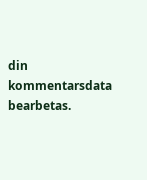din kommentarsdata bearbetas.